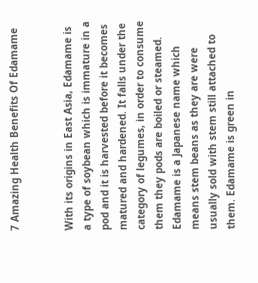7 Amazing Health Benefits Of Edamame


With its origins in East Asia, Edamame is a type of soybean which is immature in a pod and it is harvested before it becomes matured and hardened. It falls under the category of legumes, in order to consume them they pods are boiled or steamed. Edamame is a Japanese name which means stem beans as they are were usually sold with stem still attached to them. Edamame is green in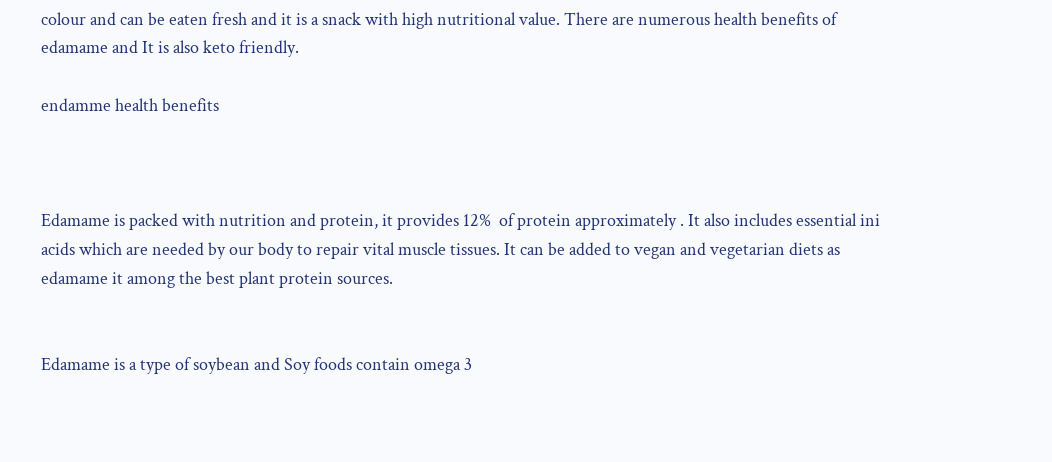colour and can be eaten fresh and it is a snack with high nutritional value. There are numerous health benefits of edamame and It is also keto friendly.

endamme health benefits



Edamame is packed with nutrition and protein, it provides 12%  of protein approximately . It also includes essential ini acids which are needed by our body to repair vital muscle tissues. It can be added to vegan and vegetarian diets as edamame it among the best plant protein sources.


Edamame is a type of soybean and Soy foods contain omega 3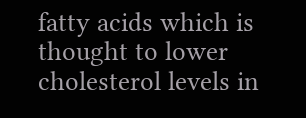fatty acids which is thought to lower cholesterol levels in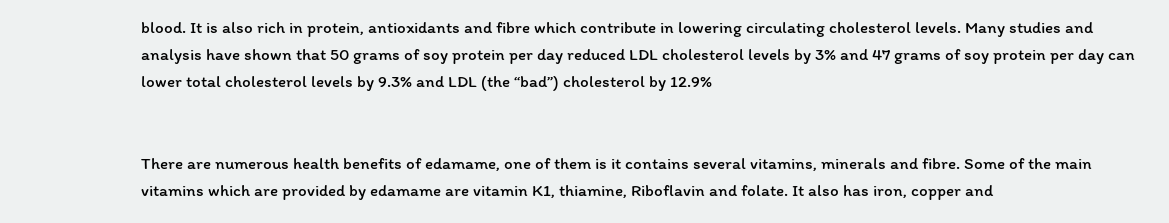blood. It is also rich in protein, antioxidants and fibre which contribute in lowering circulating cholesterol levels. Many studies and analysis have shown that 50 grams of soy protein per day reduced LDL cholesterol levels by 3% and 47 grams of soy protein per day can lower total cholesterol levels by 9.3% and LDL (the “bad”) cholesterol by 12.9%


There are numerous health benefits of edamame, one of them is it contains several vitamins, minerals and fibre. Some of the main vitamins which are provided by edamame are vitamin K1, thiamine, Riboflavin and folate. It also has iron, copper and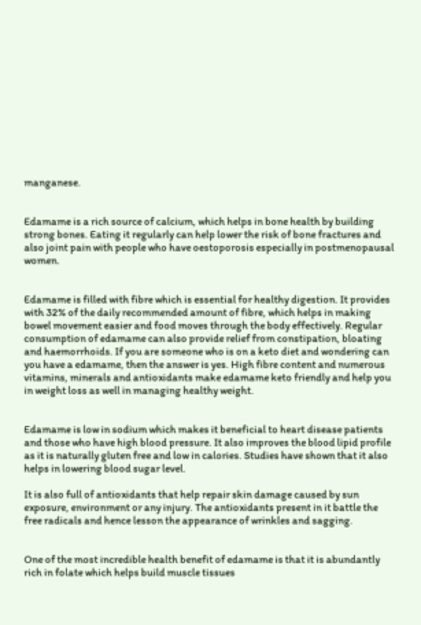manganese.


Edamame is a rich source of calcium, which helps in bone health by building strong bones. Eating it regularly can help lower the risk of bone fractures and also joint pain with people who have oestoporosis especially in postmenopausal women.


Edamame is filled with fibre which is essential for healthy digestion. It provides with 32% of the daily recommended amount of fibre, which helps in making bowel movement easier and food moves through the body effectively. Regular consumption of edamame can also provide relief from constipation, bloating and haemorrhoids. If you are someone who is on a keto diet and wondering can you have a edamame, then the answer is yes. High fibre content and numerous vitamins, minerals and antioxidants make edamame keto friendly and help you in weight loss as well in managing healthy weight.


Edamame is low in sodium which makes it beneficial to heart disease patients and those who have high blood pressure. It also improves the blood lipid profile as it is naturally gluten free and low in calories. Studies have shown that it also helps in lowering blood sugar level.

It is also full of antioxidants that help repair skin damage caused by sun exposure, environment or any injury. The antioxidants present in it battle the free radicals and hence lesson the appearance of wrinkles and sagging.


One of the most incredible health benefit of edamame is that it is abundantly rich in folate which helps build muscle tissues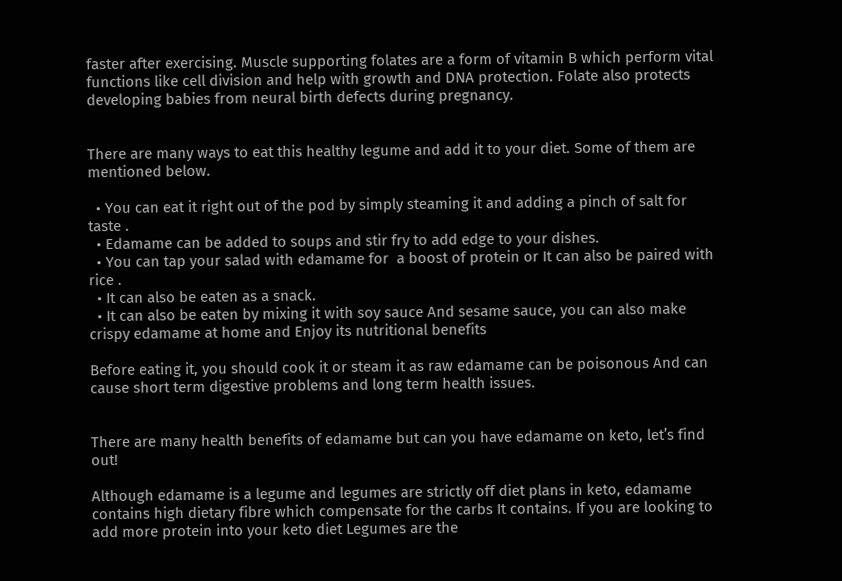faster after exercising. Muscle supporting folates are a form of vitamin B which perform vital functions like cell division and help with growth and DNA protection. Folate also protects developing babies from neural birth defects during pregnancy.


There are many ways to eat this healthy legume and add it to your diet. Some of them are mentioned below.

  • You can eat it right out of the pod by simply steaming it and adding a pinch of salt for taste .
  • Edamame can be added to soups and stir fry to add edge to your dishes.
  • You can tap your salad with edamame for  a boost of protein or It can also be paired with rice .
  • It can also be eaten as a snack.
  • It can also be eaten by mixing it with soy sauce And sesame sauce, you can also make crispy edamame at home and Enjoy its nutritional benefits

Before eating it, you should cook it or steam it as raw edamame can be poisonous And can cause short term digestive problems and long term health issues.


There are many health benefits of edamame but can you have edamame on keto, let’s find out!

Although edamame is a legume and legumes are strictly off diet plans in keto, edamame contains high dietary fibre which compensate for the carbs It contains. If you are looking to add more protein into your keto diet Legumes are the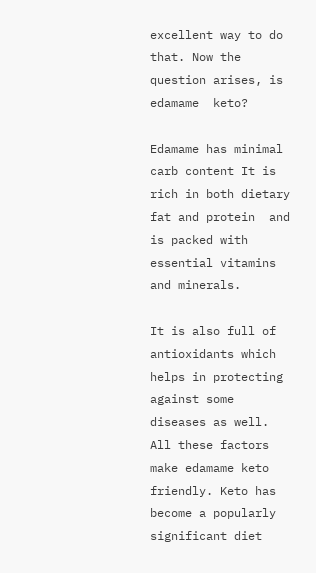excellent way to do that. Now the question arises, is edamame  keto?

Edamame has minimal carb content It is rich in both dietary fat and protein  and is packed with essential vitamins and minerals.

It is also full of antioxidants which helps in protecting against some diseases as well. All these factors make edamame keto friendly. Keto has become a popularly significant diet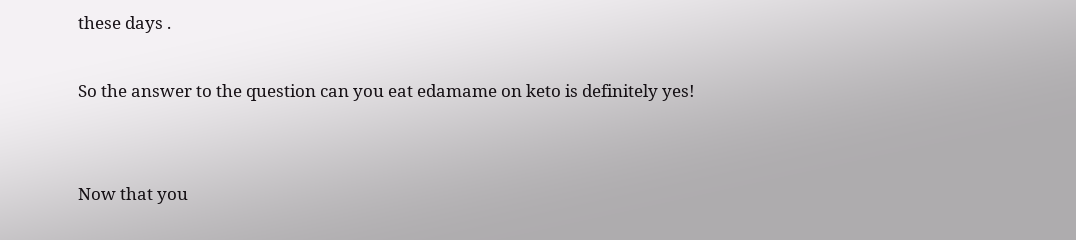these days .

So the answer to the question can you eat edamame on keto is definitely yes!


Now that you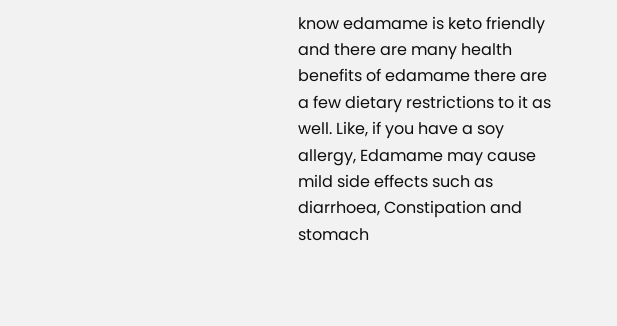know edamame is keto friendly and there are many health benefits of edamame there are a few dietary restrictions to it as well. Like, if you have a soy allergy, Edamame may cause mild side effects such as diarrhoea, Constipation and stomach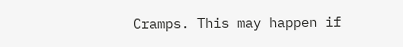Cramps. This may happen if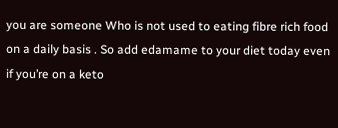you are someone Who is not used to eating fibre rich food on a daily basis . So add edamame to your diet today even if you’re on a keto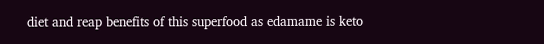diet and reap benefits of this superfood as edamame is keto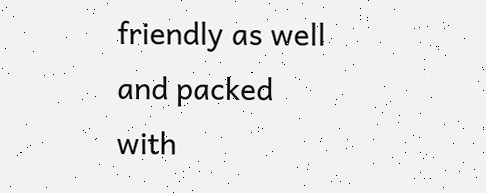friendly as well and packed with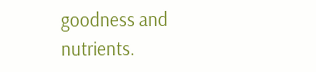goodness and nutrients.